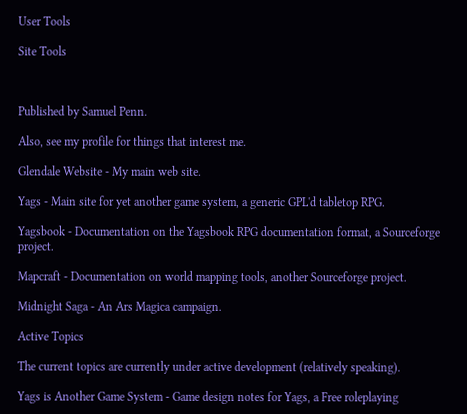User Tools

Site Tools



Published by Samuel Penn.

Also, see my profile for things that interest me.

Glendale Website - My main web site.

Yags - Main site for yet another game system, a generic GPL'd tabletop RPG.

Yagsbook - Documentation on the Yagsbook RPG documentation format, a Sourceforge project.

Mapcraft - Documentation on world mapping tools, another Sourceforge project.

Midnight Saga - An Ars Magica campaign.

Active Topics

The current topics are currently under active development (relatively speaking).

Yags is Another Game System - Game design notes for Yags, a Free roleplaying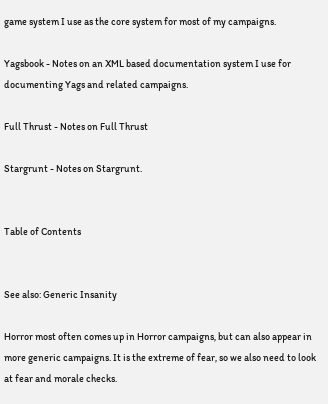game system I use as the core system for most of my campaigns.

Yagsbook - Notes on an XML based documentation system I use for documenting Yags and related campaigns.

Full Thrust - Notes on Full Thrust

Stargrunt - Notes on Stargrunt.


Table of Contents


See also: Generic Insanity

Horror most often comes up in Horror campaigns, but can also appear in more generic campaigns. It is the extreme of fear, so we also need to look at fear and morale checks.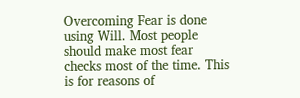Overcoming Fear is done using Will. Most people should make most fear checks most of the time. This is for reasons of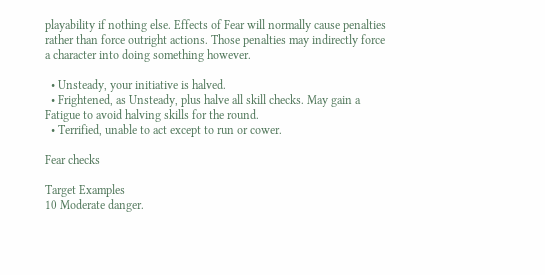playability if nothing else. Effects of Fear will normally cause penalties rather than force outright actions. Those penalties may indirectly force a character into doing something however.

  • Unsteady, your initiative is halved.
  • Frightened, as Unsteady, plus halve all skill checks. May gain a Fatigue to avoid halving skills for the round.
  • Terrified, unable to act except to run or cower.

Fear checks

Target Examples
10 Moderate danger.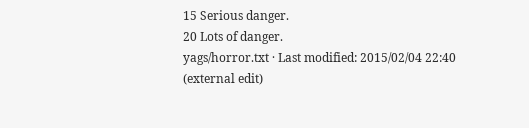15 Serious danger.
20 Lots of danger.
yags/horror.txt · Last modified: 2015/02/04 22:40 (external edit)